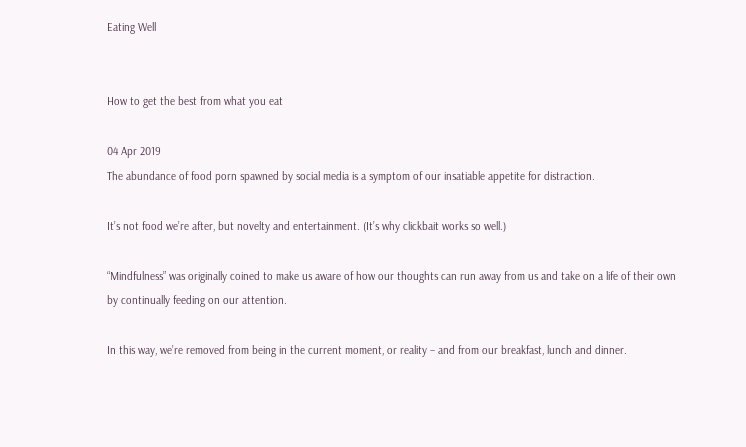Eating Well


How to get the best from what you eat

04 Apr 2019
The abundance of food porn spawned by social media is a symptom of our insatiable appetite for distraction.

It’s not food we’re after, but novelty and entertainment. (It’s why clickbait works so well.)

“Mindfulness” was originally coined to make us aware of how our thoughts can run away from us and take on a life of their own by continually feeding on our attention.

In this way, we’re removed from being in the current moment, or reality – and from our breakfast, lunch and dinner.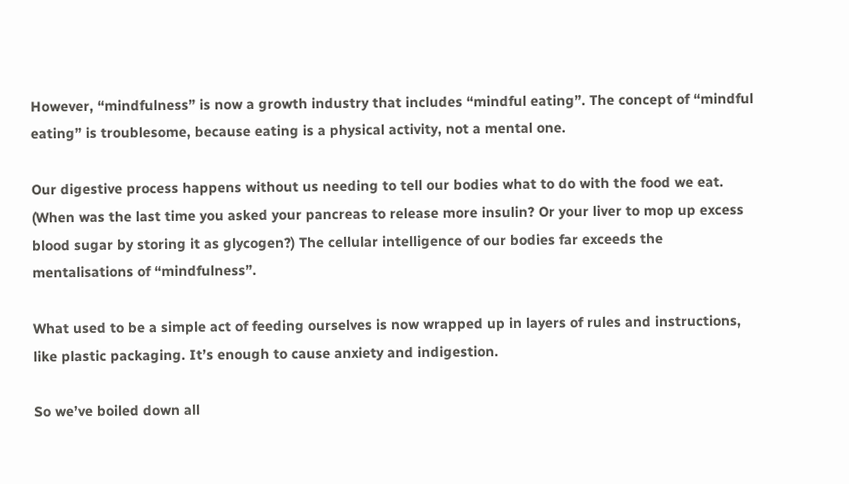However, “mindfulness” is now a growth industry that includes “mindful eating”. The concept of “mindful eating” is troublesome, because eating is a physical activity, not a mental one.

Our digestive process happens without us needing to tell our bodies what to do with the food we eat. (When was the last time you asked your pancreas to release more insulin? Or your liver to mop up excess blood sugar by storing it as glycogen?) The cellular intelligence of our bodies far exceeds the mentalisations of “mindfulness”.

What used to be a simple act of feeding ourselves is now wrapped up in layers of rules and instructions, like plastic packaging. It’s enough to cause anxiety and indigestion.

So we’ve boiled down all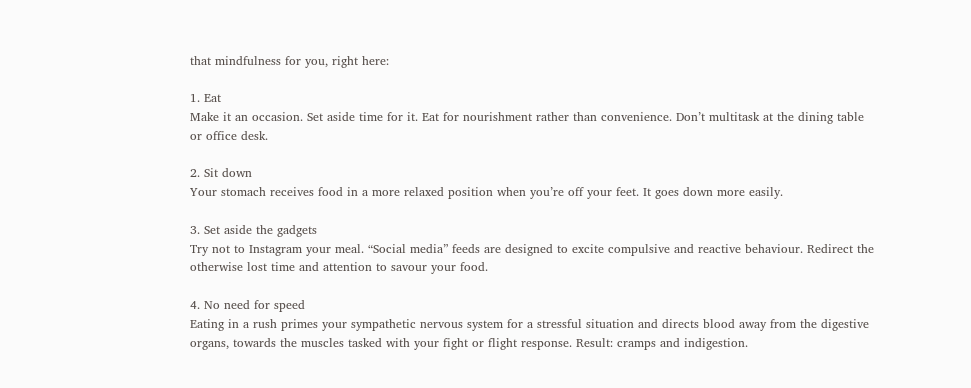that mindfulness for you, right here:

1. Eat
Make it an occasion. Set aside time for it. Eat for nourishment rather than convenience. Don’t multitask at the dining table or office desk.

2. Sit down
Your stomach receives food in a more relaxed position when you’re off your feet. It goes down more easily.

3. Set aside the gadgets
Try not to Instagram your meal. “Social media” feeds are designed to excite compulsive and reactive behaviour. Redirect the otherwise lost time and attention to savour your food.

4. No need for speed
Eating in a rush primes your sympathetic nervous system for a stressful situation and directs blood away from the digestive organs, towards the muscles tasked with your fight or flight response. Result: cramps and indigestion.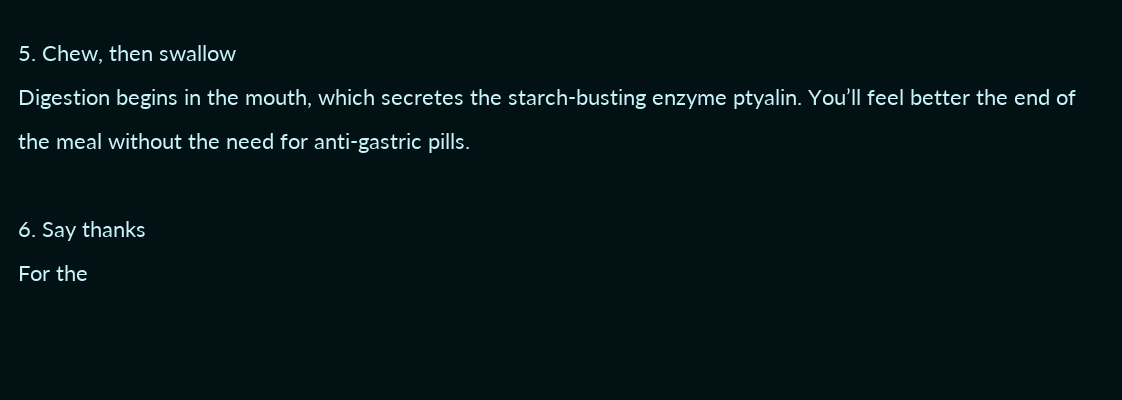5. Chew, then swallow
Digestion begins in the mouth, which secretes the starch-busting enzyme ptyalin. You’ll feel better the end of the meal without the need for anti-gastric pills.

6. Say thanks
For the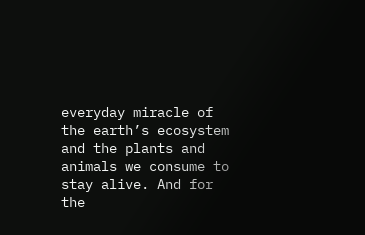everyday miracle of the earth’s ecosystem and the plants and animals we consume to stay alive. And for the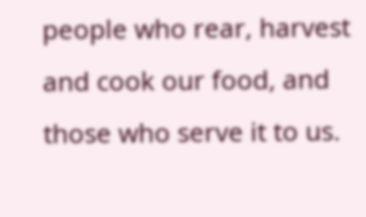people who rear, harvest and cook our food, and those who serve it to us.